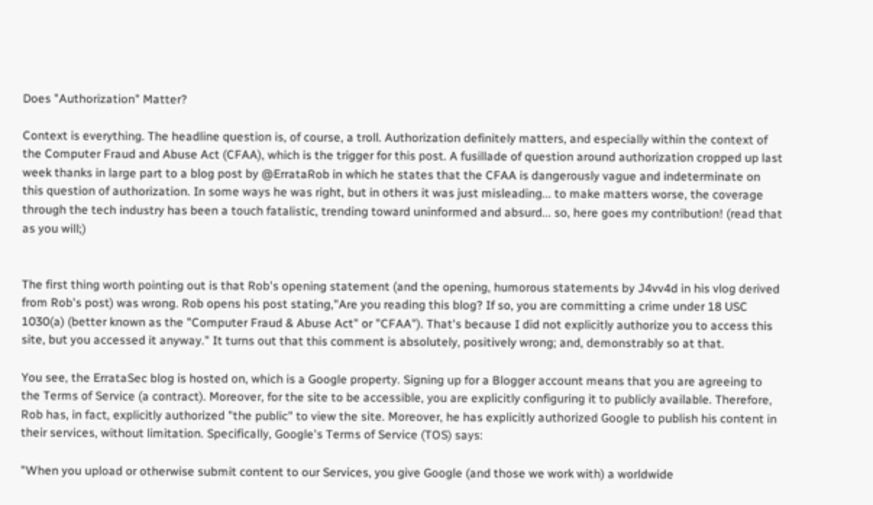Does "Authorization" Matter?

Context is everything. The headline question is, of course, a troll. Authorization definitely matters, and especially within the context of the Computer Fraud and Abuse Act (CFAA), which is the trigger for this post. A fusillade of question around authorization cropped up last week thanks in large part to a blog post by @ErrataRob in which he states that the CFAA is dangerously vague and indeterminate on this question of authorization. In some ways he was right, but in others it was just misleading... to make matters worse, the coverage through the tech industry has been a touch fatalistic, trending toward uninformed and absurd... so, here goes my contribution! (read that as you will;)


The first thing worth pointing out is that Rob's opening statement (and the opening, humorous statements by J4vv4d in his vlog derived from Rob's post) was wrong. Rob opens his post stating,"Are you reading this blog? If so, you are committing a crime under 18 USC 1030(a) (better known as the "Computer Fraud & Abuse Act" or "CFAA"). That's because I did not explicitly authorize you to access this site, but you accessed it anyway." It turns out that this comment is absolutely, positively wrong; and, demonstrably so at that.

You see, the ErrataSec blog is hosted on, which is a Google property. Signing up for a Blogger account means that you are agreeing to the Terms of Service (a contract). Moreover, for the site to be accessible, you are explicitly configuring it to publicly available. Therefore, Rob has, in fact, explicitly authorized "the public" to view the site. Moreover, he has explicitly authorized Google to publish his content in their services, without limitation. Specifically, Google's Terms of Service (TOS) says:

"When you upload or otherwise submit content to our Services, you give Google (and those we work with) a worldwide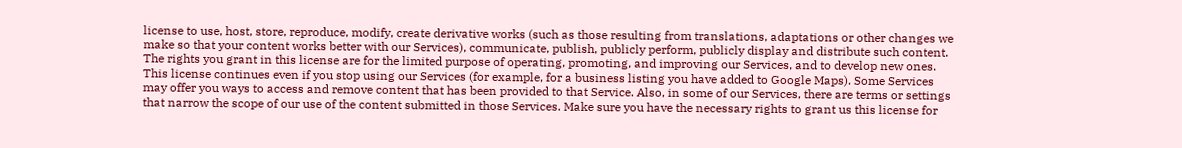license to use, host, store, reproduce, modify, create derivative works (such as those resulting from translations, adaptations or other changes we make so that your content works better with our Services), communicate, publish, publicly perform, publicly display and distribute such content. The rights you grant in this license are for the limited purpose of operating, promoting, and improving our Services, and to develop new ones. This license continues even if you stop using our Services (for example, for a business listing you have added to Google Maps). Some Services may offer you ways to access and remove content that has been provided to that Service. Also, in some of our Services, there are terms or settings that narrow the scope of our use of the content submitted in those Services. Make sure you have the necessary rights to grant us this license for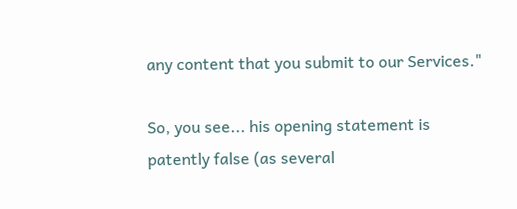any content that you submit to our Services."

So, you see... his opening statement is patently false (as several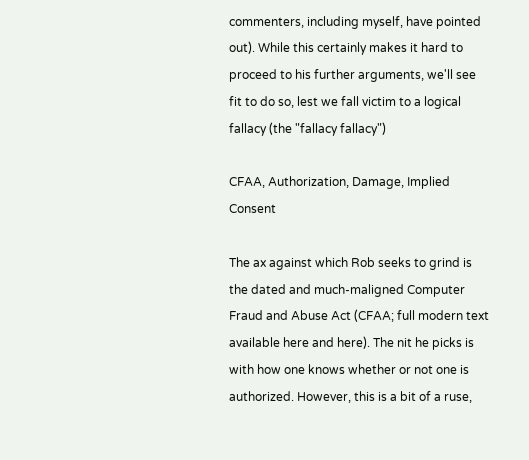commenters, including myself, have pointed out). While this certainly makes it hard to proceed to his further arguments, we'll see fit to do so, lest we fall victim to a logical fallacy (the "fallacy fallacy")

CFAA, Authorization, Damage, Implied Consent

The ax against which Rob seeks to grind is the dated and much-maligned Computer Fraud and Abuse Act (CFAA; full modern text available here and here). The nit he picks is with how one knows whether or not one is authorized. However, this is a bit of a ruse,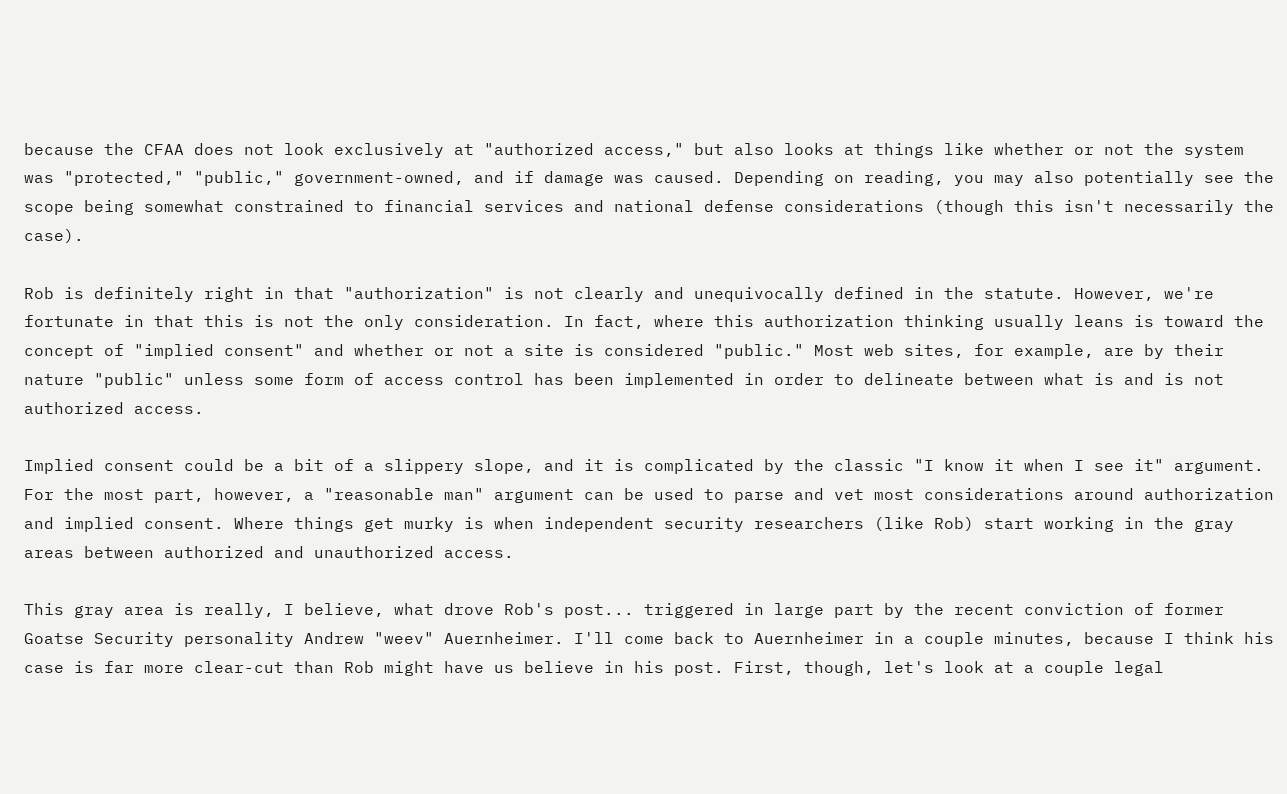because the CFAA does not look exclusively at "authorized access," but also looks at things like whether or not the system was "protected," "public," government-owned, and if damage was caused. Depending on reading, you may also potentially see the scope being somewhat constrained to financial services and national defense considerations (though this isn't necessarily the case).

Rob is definitely right in that "authorization" is not clearly and unequivocally defined in the statute. However, we're fortunate in that this is not the only consideration. In fact, where this authorization thinking usually leans is toward the concept of "implied consent" and whether or not a site is considered "public." Most web sites, for example, are by their nature "public" unless some form of access control has been implemented in order to delineate between what is and is not authorized access.

Implied consent could be a bit of a slippery slope, and it is complicated by the classic "I know it when I see it" argument. For the most part, however, a "reasonable man" argument can be used to parse and vet most considerations around authorization and implied consent. Where things get murky is when independent security researchers (like Rob) start working in the gray areas between authorized and unauthorized access.

This gray area is really, I believe, what drove Rob's post... triggered in large part by the recent conviction of former Goatse Security personality Andrew "weev" Auernheimer. I'll come back to Auernheimer in a couple minutes, because I think his case is far more clear-cut than Rob might have us believe in his post. First, though, let's look at a couple legal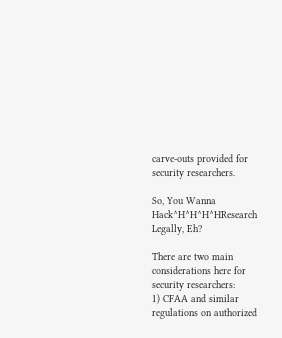carve-outs provided for security researchers.

So, You Wanna Hack^H^H^H^HResearch Legally, Eh?

There are two main considerations here for security researchers:
1) CFAA and similar regulations on authorized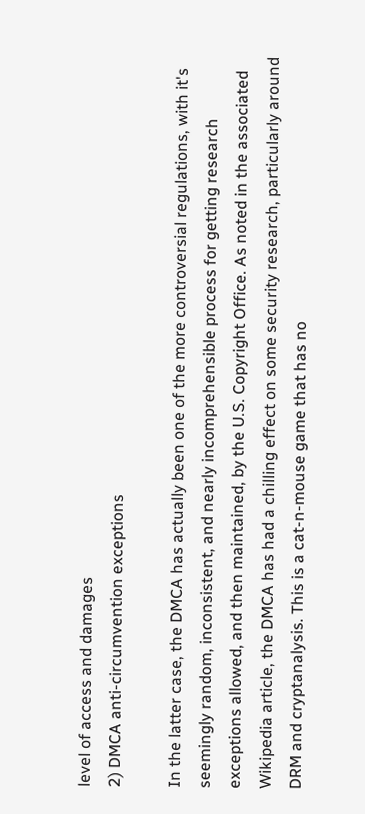level of access and damages
2) DMCA anti-circumvention exceptions

In the latter case, the DMCA has actually been one of the more controversial regulations, with it's seemingly random, inconsistent, and nearly incomprehensible process for getting research exceptions allowed, and then maintained, by the U.S. Copyright Office. As noted in the associated Wikipedia article, the DMCA has had a chilling effect on some security research, particularly around DRM and cryptanalysis. This is a cat-n-mouse game that has no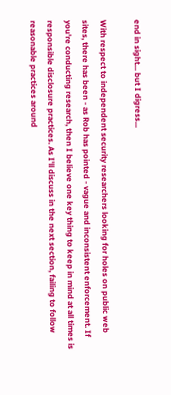end in sight... but I digress...

With respect to independent security researchers looking for holes on public web sites, there has been - as Rob has pointed - vague and inconsistent enforcement. If you're conducting research, then I believe one key thing to keep in mind at all times is responsible disclosure practices. As I'll discuss in the next section, failing to follow reasonable practices around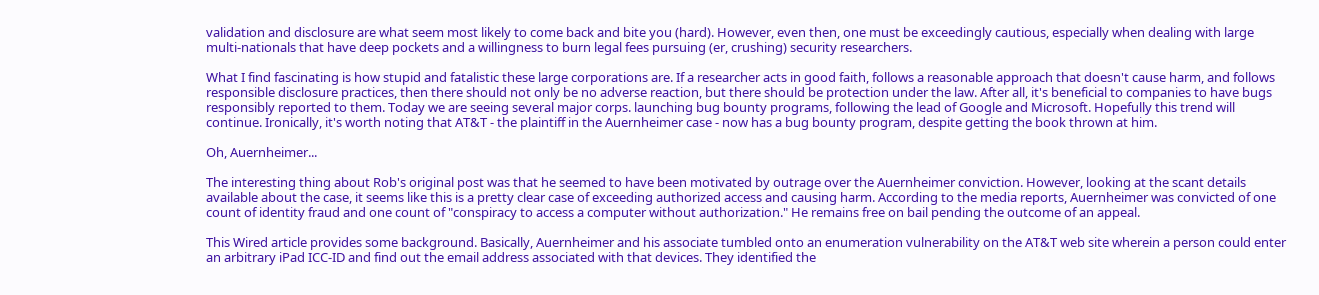validation and disclosure are what seem most likely to come back and bite you (hard). However, even then, one must be exceedingly cautious, especially when dealing with large multi-nationals that have deep pockets and a willingness to burn legal fees pursuing (er, crushing) security researchers.

What I find fascinating is how stupid and fatalistic these large corporations are. If a researcher acts in good faith, follows a reasonable approach that doesn't cause harm, and follows responsible disclosure practices, then there should not only be no adverse reaction, but there should be protection under the law. After all, it's beneficial to companies to have bugs responsibly reported to them. Today we are seeing several major corps. launching bug bounty programs, following the lead of Google and Microsoft. Hopefully this trend will continue. Ironically, it's worth noting that AT&T - the plaintiff in the Auernheimer case - now has a bug bounty program, despite getting the book thrown at him.

Oh, Auernheimer...

The interesting thing about Rob's original post was that he seemed to have been motivated by outrage over the Auernheimer conviction. However, looking at the scant details available about the case, it seems like this is a pretty clear case of exceeding authorized access and causing harm. According to the media reports, Auernheimer was convicted of one count of identity fraud and one count of "conspiracy to access a computer without authorization." He remains free on bail pending the outcome of an appeal.

This Wired article provides some background. Basically, Auernheimer and his associate tumbled onto an enumeration vulnerability on the AT&T web site wherein a person could enter an arbitrary iPad ICC-ID and find out the email address associated with that devices. They identified the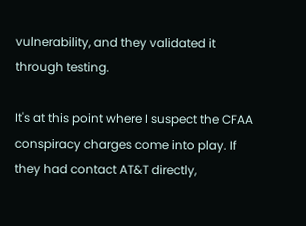vulnerability, and they validated it through testing.

It's at this point where I suspect the CFAA conspiracy charges come into play. If they had contact AT&T directly,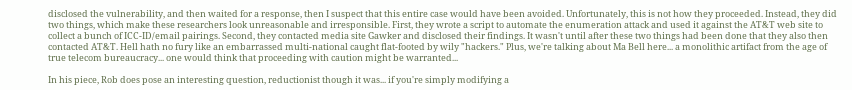disclosed the vulnerability, and then waited for a response, then I suspect that this entire case would have been avoided. Unfortunately, this is not how they proceeded. Instead, they did two things, which make these researchers look unreasonable and irresponsible. First, they wrote a script to automate the enumeration attack and used it against the AT&T web site to collect a bunch of ICC-ID/email pairings. Second, they contacted media site Gawker and disclosed their findings. It wasn't until after these two things had been done that they also then contacted AT&T. Hell hath no fury like an embarrassed multi-national caught flat-footed by wily "hackers." Plus, we're talking about Ma Bell here... a monolithic artifact from the age of true telecom bureaucracy... one would think that proceeding with caution might be warranted...

In his piece, Rob does pose an interesting question, reductionist though it was... if you're simply modifying a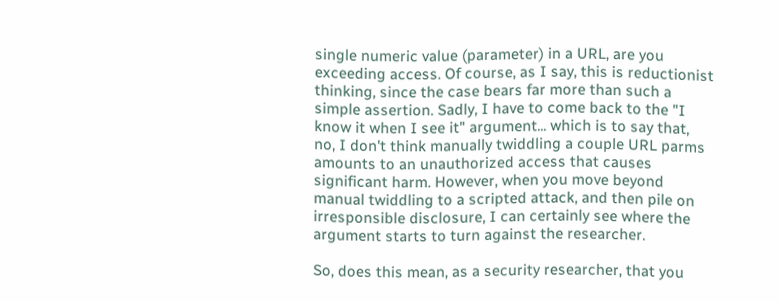single numeric value (parameter) in a URL, are you exceeding access. Of course, as I say, this is reductionist thinking, since the case bears far more than such a simple assertion. Sadly, I have to come back to the "I know it when I see it" argument... which is to say that, no, I don't think manually twiddling a couple URL parms amounts to an unauthorized access that causes significant harm. However, when you move beyond manual twiddling to a scripted attack, and then pile on irresponsible disclosure, I can certainly see where the argument starts to turn against the researcher.

So, does this mean, as a security researcher, that you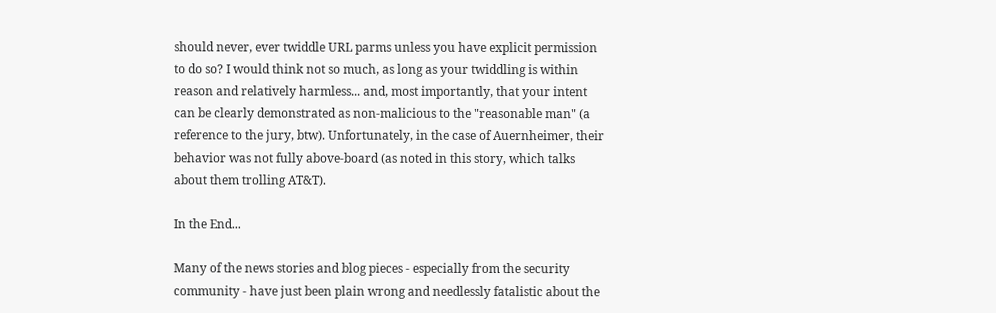should never, ever twiddle URL parms unless you have explicit permission to do so? I would think not so much, as long as your twiddling is within reason and relatively harmless... and, most importantly, that your intent can be clearly demonstrated as non-malicious to the "reasonable man" (a reference to the jury, btw). Unfortunately, in the case of Auernheimer, their behavior was not fully above-board (as noted in this story, which talks about them trolling AT&T).

In the End...

Many of the news stories and blog pieces - especially from the security community - have just been plain wrong and needlessly fatalistic about the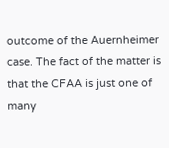outcome of the Auernheimer case. The fact of the matter is that the CFAA is just one of many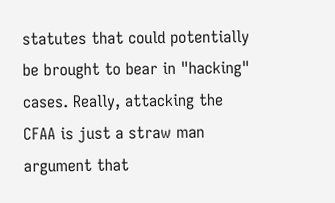statutes that could potentially be brought to bear in "hacking" cases. Really, attacking the CFAA is just a straw man argument that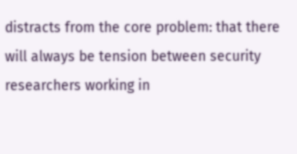distracts from the core problem: that there will always be tension between security researchers working in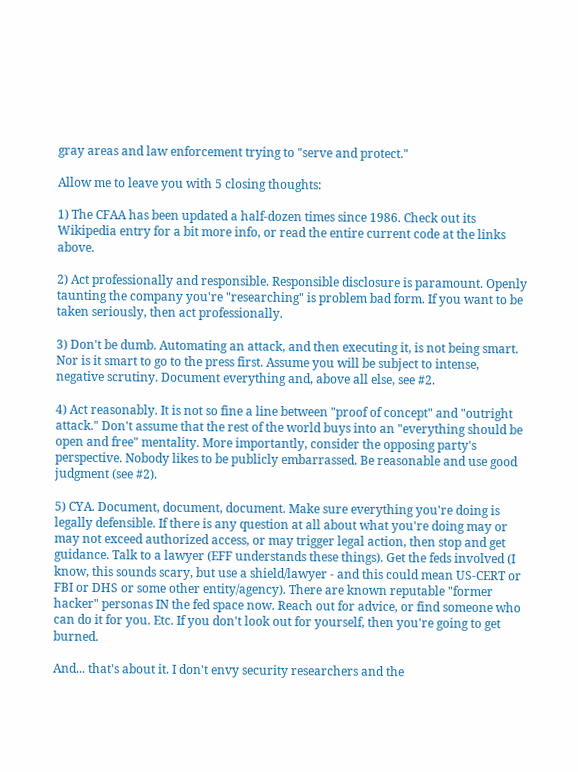gray areas and law enforcement trying to "serve and protect."

Allow me to leave you with 5 closing thoughts:

1) The CFAA has been updated a half-dozen times since 1986. Check out its Wikipedia entry for a bit more info, or read the entire current code at the links above.

2) Act professionally and responsible. Responsible disclosure is paramount. Openly taunting the company you're "researching" is problem bad form. If you want to be taken seriously, then act professionally.

3) Don't be dumb. Automating an attack, and then executing it, is not being smart. Nor is it smart to go to the press first. Assume you will be subject to intense, negative scrutiny. Document everything and, above all else, see #2.

4) Act reasonably. It is not so fine a line between "proof of concept" and "outright attack." Don't assume that the rest of the world buys into an "everything should be open and free" mentality. More importantly, consider the opposing party's perspective. Nobody likes to be publicly embarrassed. Be reasonable and use good judgment (see #2).

5) CYA. Document, document, document. Make sure everything you're doing is legally defensible. If there is any question at all about what you're doing may or may not exceed authorized access, or may trigger legal action, then stop and get guidance. Talk to a lawyer (EFF understands these things). Get the feds involved (I know, this sounds scary, but use a shield/lawyer - and this could mean US-CERT or FBI or DHS or some other entity/agency). There are known reputable "former hacker" personas IN the fed space now. Reach out for advice, or find someone who can do it for you. Etc. If you don't look out for yourself, then you're going to get burned.

And... that's about it. I don't envy security researchers and the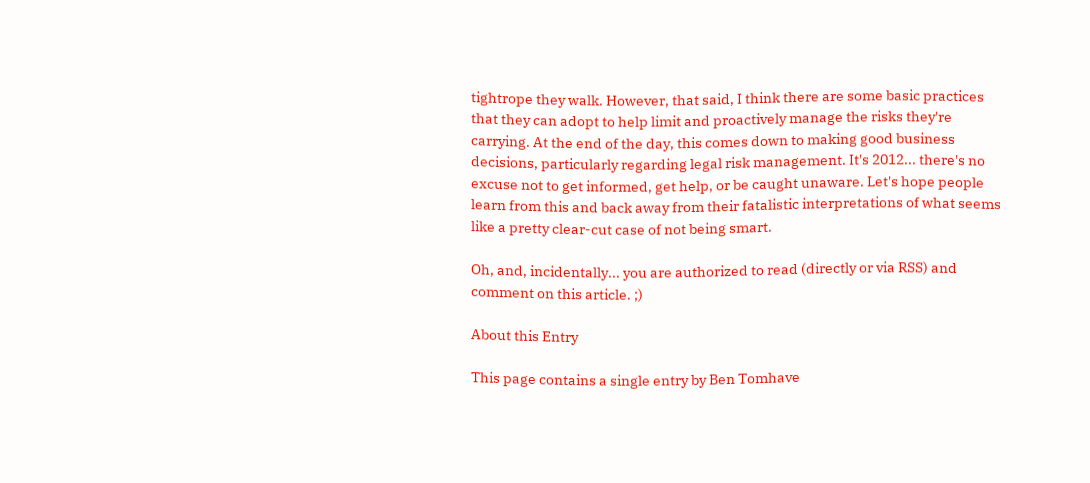tightrope they walk. However, that said, I think there are some basic practices that they can adopt to help limit and proactively manage the risks they're carrying. At the end of the day, this comes down to making good business decisions, particularly regarding legal risk management. It's 2012... there's no excuse not to get informed, get help, or be caught unaware. Let's hope people learn from this and back away from their fatalistic interpretations of what seems like a pretty clear-cut case of not being smart.

Oh, and, incidentally... you are authorized to read (directly or via RSS) and comment on this article. ;)

About this Entry

This page contains a single entry by Ben Tomhave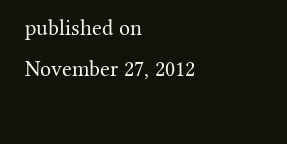published on November 27, 2012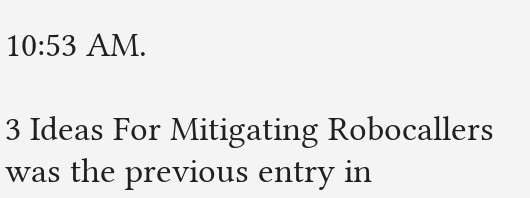10:53 AM.

3 Ideas For Mitigating Robocallers was the previous entry in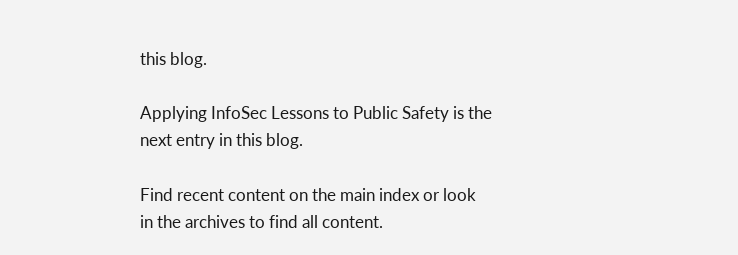this blog.

Applying InfoSec Lessons to Public Safety is the next entry in this blog.

Find recent content on the main index or look in the archives to find all content.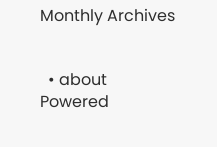Monthly Archives


  • about
Powered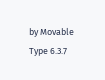by Movable Type 6.3.7